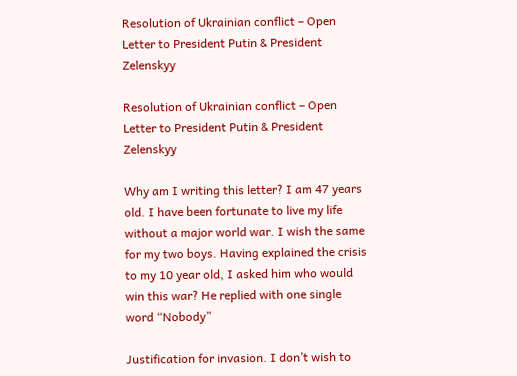Resolution of Ukrainian conflict – Open Letter to President Putin & President Zelenskyy

Resolution of Ukrainian conflict – Open Letter to President Putin & President Zelenskyy

Why am I writing this letter? I am 47 years old. I have been fortunate to live my life without a major world war. I wish the same for my two boys. Having explained the crisis to my 10 year old, I asked him who would win this war? He replied with one single word “Nobody”

Justification for invasion. I don’t wish to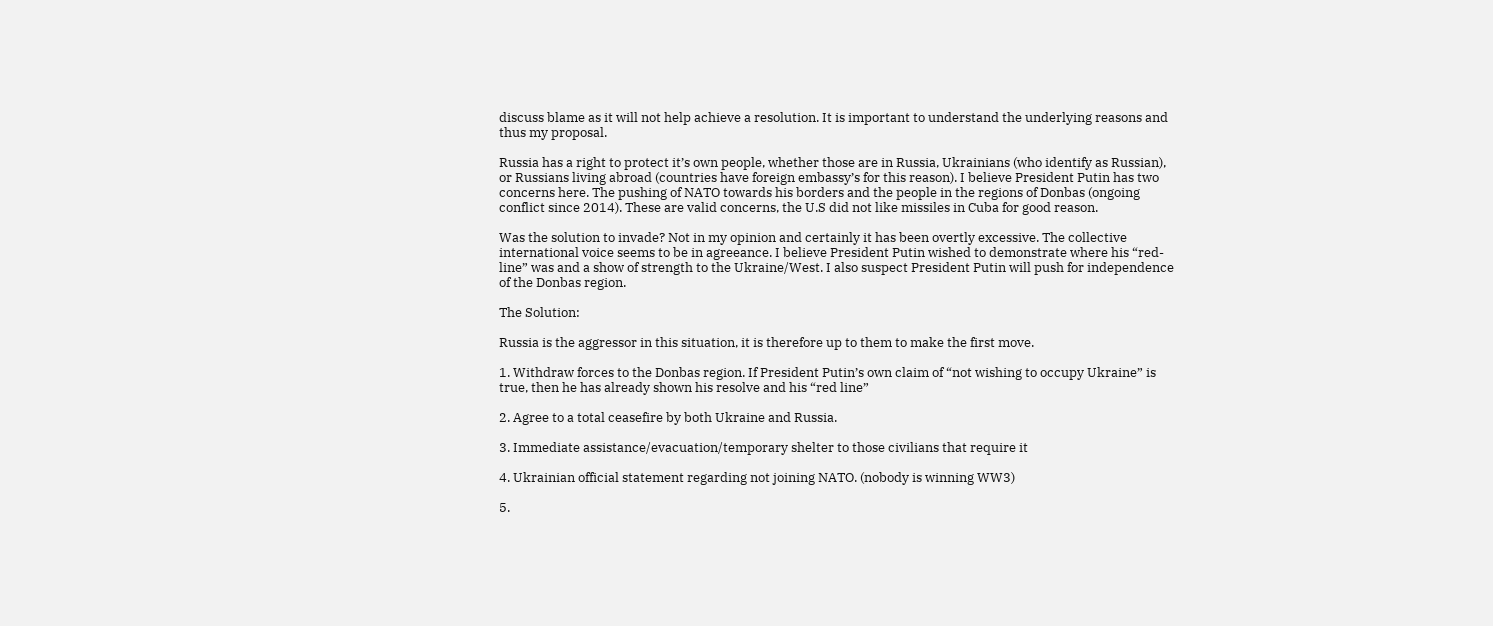discuss blame as it will not help achieve a resolution. It is important to understand the underlying reasons and thus my proposal.

Russia has a right to protect it’s own people, whether those are in Russia, Ukrainians (who identify as Russian), or Russians living abroad (countries have foreign embassy’s for this reason). I believe President Putin has two concerns here. The pushing of NATO towards his borders and the people in the regions of Donbas (ongoing conflict since 2014). These are valid concerns, the U.S did not like missiles in Cuba for good reason.

Was the solution to invade? Not in my opinion and certainly it has been overtly excessive. The collective international voice seems to be in agreeance. I believe President Putin wished to demonstrate where his “red-line” was and a show of strength to the Ukraine/West. I also suspect President Putin will push for independence of the Donbas region.

The Solution:

Russia is the aggressor in this situation, it is therefore up to them to make the first move.

1. Withdraw forces to the Donbas region. If President Putin’s own claim of “not wishing to occupy Ukraine” is true, then he has already shown his resolve and his “red line”

2. Agree to a total ceasefire by both Ukraine and Russia.

3. Immediate assistance/evacuation/temporary shelter to those civilians that require it

4. Ukrainian official statement regarding not joining NATO. (nobody is winning WW3)

5.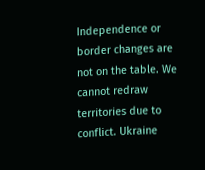Independence or border changes are not on the table. We cannot redraw territories due to conflict. Ukraine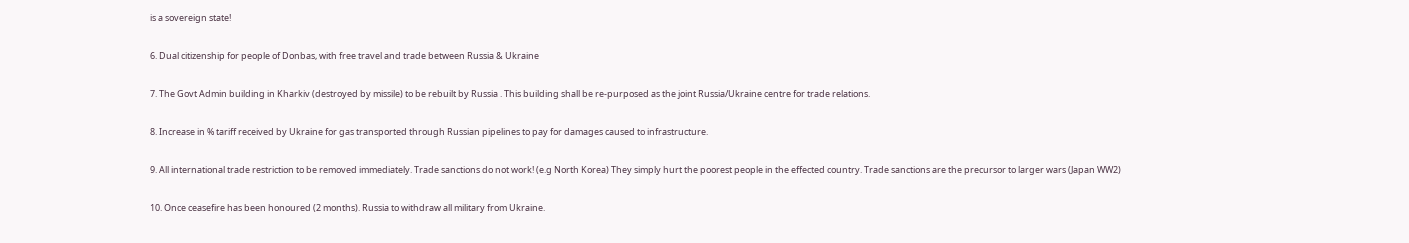is a sovereign state!

6. Dual citizenship for people of Donbas, with free travel and trade between Russia & Ukraine

7. The Govt Admin building in Kharkiv (destroyed by missile) to be rebuilt by Russia . This building shall be re-purposed as the joint Russia/Ukraine centre for trade relations.

8. Increase in % tariff received by Ukraine for gas transported through Russian pipelines to pay for damages caused to infrastructure.

9. All international trade restriction to be removed immediately. Trade sanctions do not work! (e.g North Korea) They simply hurt the poorest people in the effected country. Trade sanctions are the precursor to larger wars (Japan WW2)

10. Once ceasefire has been honoured (2 months). Russia to withdraw all military from Ukraine.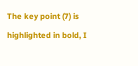The key point (7) is highlighted in bold, I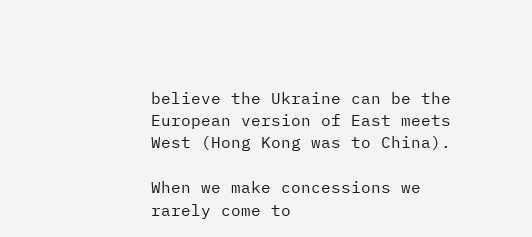believe the Ukraine can be the European version of East meets West (Hong Kong was to China).

When we make concessions we rarely come to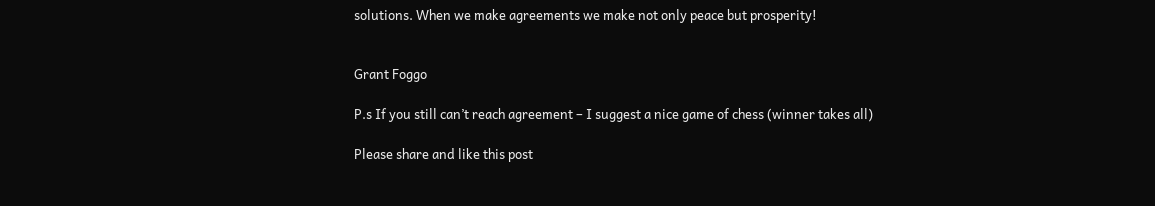solutions. When we make agreements we make not only peace but prosperity!


Grant Foggo

P.s If you still can’t reach agreement – I suggest a nice game of chess (winner takes all)

Please share and like this post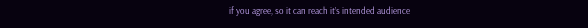if you agree, so it can reach it’s intended audience